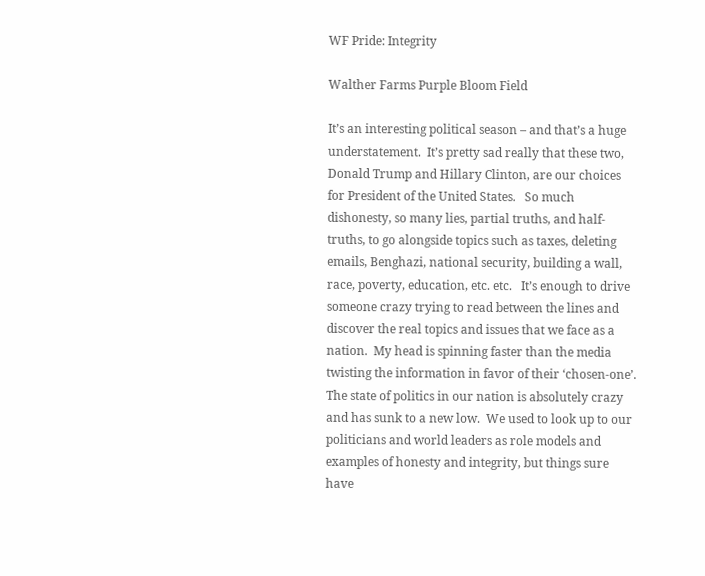WF Pride: Integrity

Walther Farms Purple Bloom Field

It’s an interesting political season – and that’s a huge understatement.  It’s pretty sad really that these two, Donald Trump and Hillary Clinton, are our choices for President of the United States.   So much dishonesty, so many lies, partial truths, and half-truths, to go alongside topics such as taxes, deleting emails, Benghazi, national security, building a wall, race, poverty, education, etc. etc.   It’s enough to drive someone crazy trying to read between the lines and discover the real topics and issues that we face as a nation.  My head is spinning faster than the media twisting the information in favor of their ‘chosen-one’.  The state of politics in our nation is absolutely crazy and has sunk to a new low.  We used to look up to our politicians and world leaders as role models and examples of honesty and integrity, but things sure have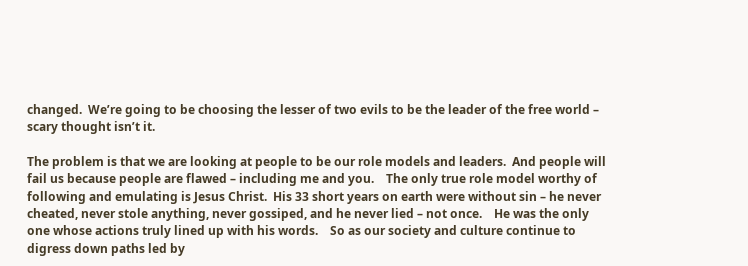changed.  We’re going to be choosing the lesser of two evils to be the leader of the free world – scary thought isn’t it.

The problem is that we are looking at people to be our role models and leaders.  And people will fail us because people are flawed – including me and you.    The only true role model worthy of following and emulating is Jesus Christ.  His 33 short years on earth were without sin – he never cheated, never stole anything, never gossiped, and he never lied – not once.    He was the only one whose actions truly lined up with his words.    So as our society and culture continue to digress down paths led by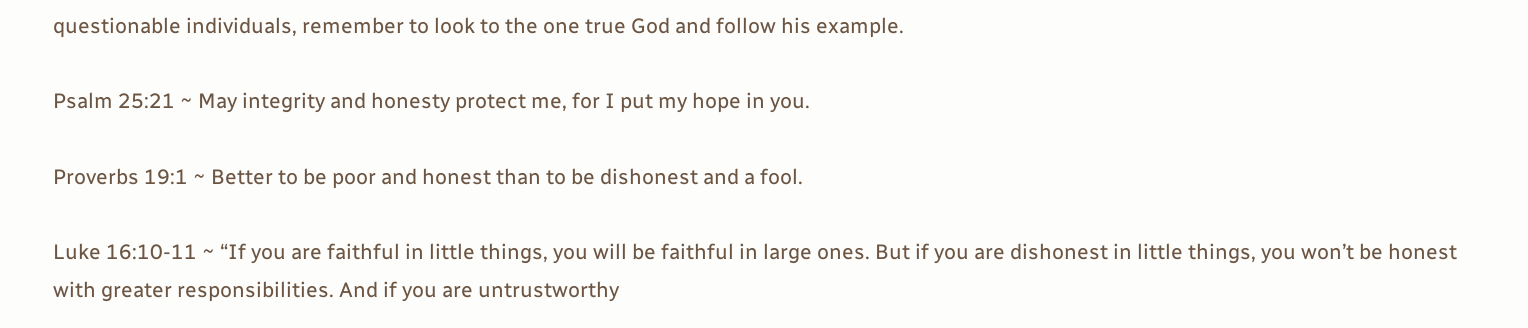questionable individuals, remember to look to the one true God and follow his example.

Psalm 25:21 ~ May integrity and honesty protect me, for I put my hope in you.

Proverbs 19:1 ~ Better to be poor and honest than to be dishonest and a fool.

Luke 16:10-11 ~ “If you are faithful in little things, you will be faithful in large ones. But if you are dishonest in little things, you won’t be honest with greater responsibilities. And if you are untrustworthy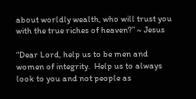about worldly wealth, who will trust you with the true riches of heaven?” ~ Jesus

“Dear Lord, help us to be men and women of integrity.  Help us to always look to you and not people as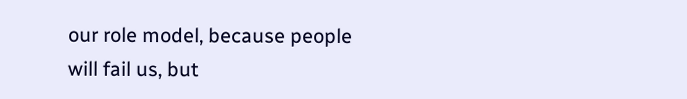our role model, because people will fail us, but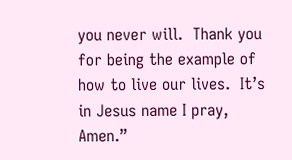you never will.  Thank you for being the example of how to live our lives.  It’s in Jesus name I pray, Amen.”